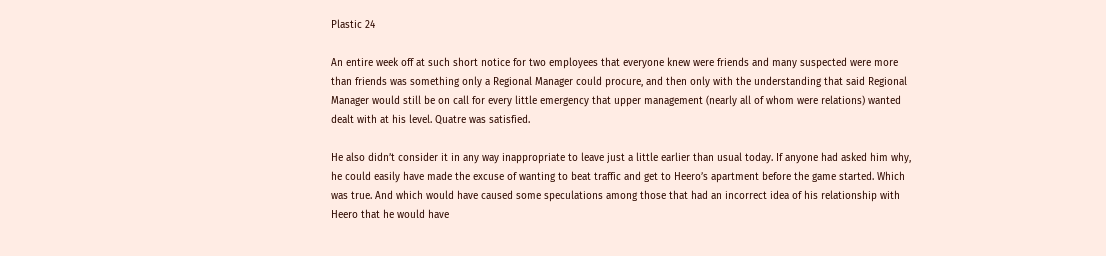Plastic 24

An entire week off at such short notice for two employees that everyone knew were friends and many suspected were more than friends was something only a Regional Manager could procure, and then only with the understanding that said Regional Manager would still be on call for every little emergency that upper management (nearly all of whom were relations) wanted dealt with at his level. Quatre was satisfied.

He also didn’t consider it in any way inappropriate to leave just a little earlier than usual today. If anyone had asked him why, he could easily have made the excuse of wanting to beat traffic and get to Heero’s apartment before the game started. Which was true. And which would have caused some speculations among those that had an incorrect idea of his relationship with Heero that he would have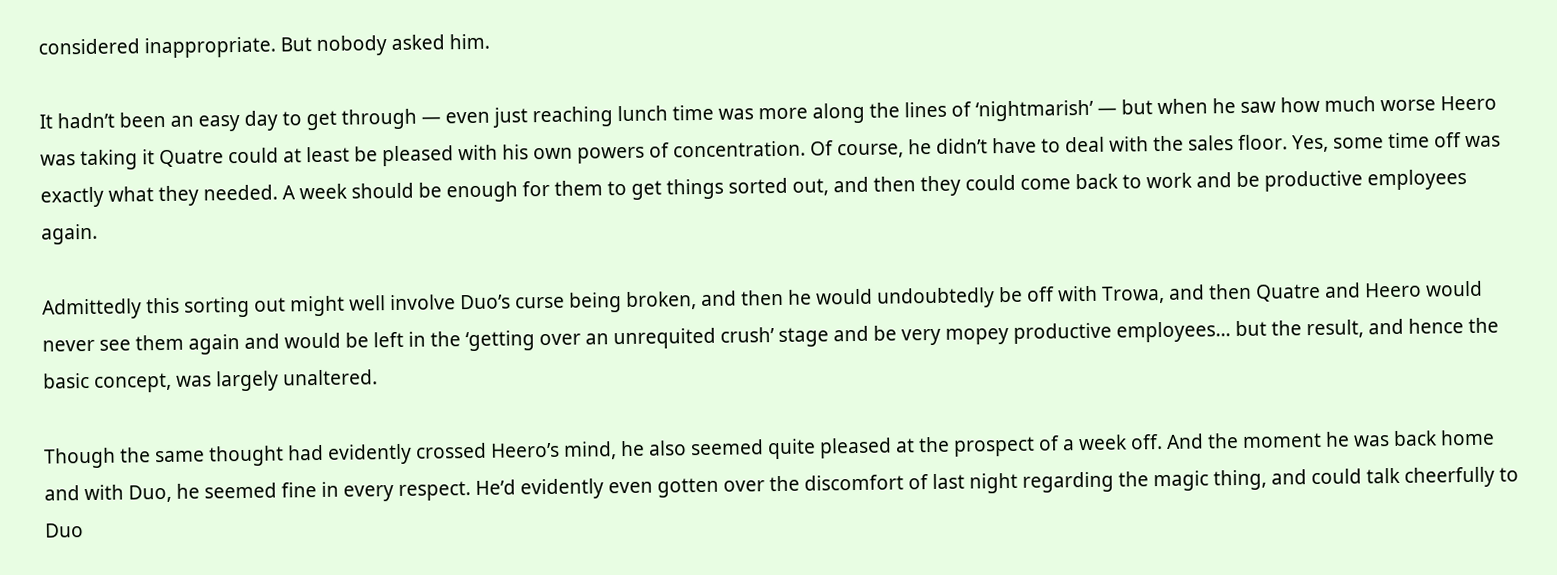considered inappropriate. But nobody asked him.

It hadn’t been an easy day to get through — even just reaching lunch time was more along the lines of ‘nightmarish’ — but when he saw how much worse Heero was taking it Quatre could at least be pleased with his own powers of concentration. Of course, he didn’t have to deal with the sales floor. Yes, some time off was exactly what they needed. A week should be enough for them to get things sorted out, and then they could come back to work and be productive employees again.

Admittedly this sorting out might well involve Duo’s curse being broken, and then he would undoubtedly be off with Trowa, and then Quatre and Heero would never see them again and would be left in the ‘getting over an unrequited crush’ stage and be very mopey productive employees… but the result, and hence the basic concept, was largely unaltered.

Though the same thought had evidently crossed Heero’s mind, he also seemed quite pleased at the prospect of a week off. And the moment he was back home and with Duo, he seemed fine in every respect. He’d evidently even gotten over the discomfort of last night regarding the magic thing, and could talk cheerfully to Duo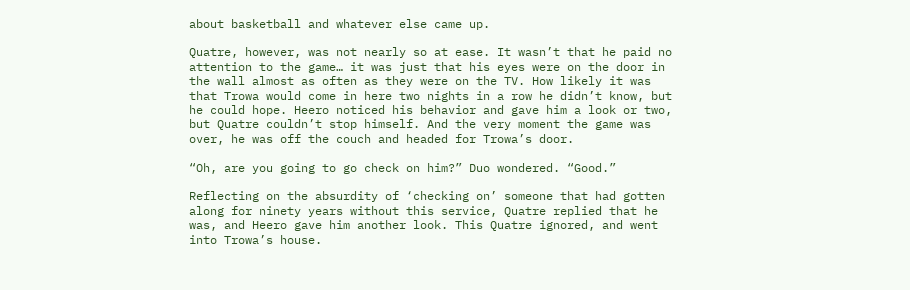about basketball and whatever else came up.

Quatre, however, was not nearly so at ease. It wasn’t that he paid no attention to the game… it was just that his eyes were on the door in the wall almost as often as they were on the TV. How likely it was that Trowa would come in here two nights in a row he didn’t know, but he could hope. Heero noticed his behavior and gave him a look or two, but Quatre couldn’t stop himself. And the very moment the game was over, he was off the couch and headed for Trowa’s door.

“Oh, are you going to go check on him?” Duo wondered. “Good.”

Reflecting on the absurdity of ‘checking on’ someone that had gotten along for ninety years without this service, Quatre replied that he was, and Heero gave him another look. This Quatre ignored, and went into Trowa’s house.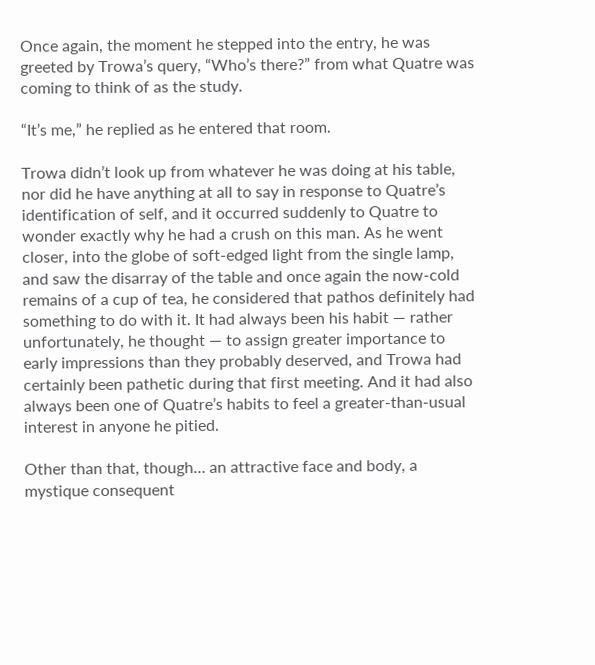Once again, the moment he stepped into the entry, he was greeted by Trowa’s query, “Who’s there?” from what Quatre was coming to think of as the study.

“It’s me,” he replied as he entered that room.

Trowa didn’t look up from whatever he was doing at his table, nor did he have anything at all to say in response to Quatre’s identification of self, and it occurred suddenly to Quatre to wonder exactly why he had a crush on this man. As he went closer, into the globe of soft-edged light from the single lamp, and saw the disarray of the table and once again the now-cold remains of a cup of tea, he considered that pathos definitely had something to do with it. It had always been his habit — rather unfortunately, he thought — to assign greater importance to early impressions than they probably deserved, and Trowa had certainly been pathetic during that first meeting. And it had also always been one of Quatre’s habits to feel a greater-than-usual interest in anyone he pitied.

Other than that, though… an attractive face and body, a mystique consequent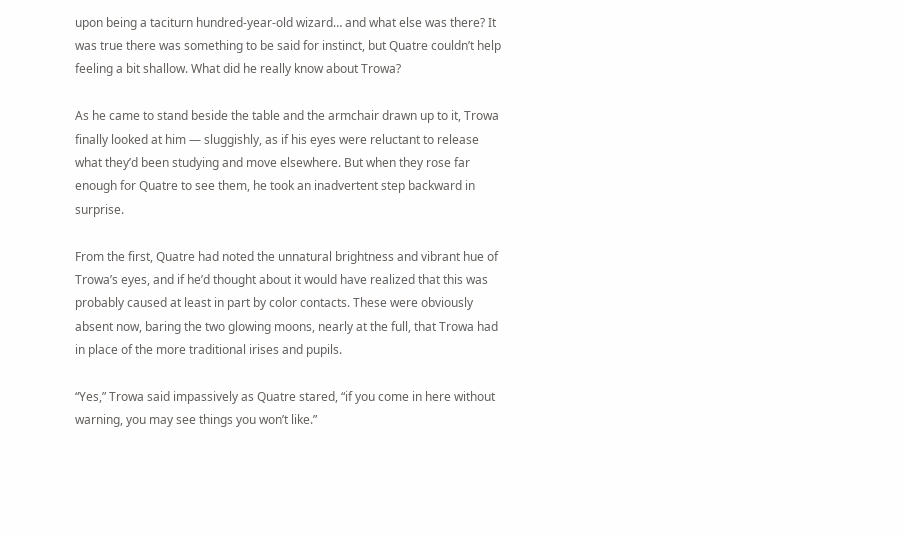upon being a taciturn hundred-year-old wizard… and what else was there? It was true there was something to be said for instinct, but Quatre couldn’t help feeling a bit shallow. What did he really know about Trowa?

As he came to stand beside the table and the armchair drawn up to it, Trowa finally looked at him — sluggishly, as if his eyes were reluctant to release what they’d been studying and move elsewhere. But when they rose far enough for Quatre to see them, he took an inadvertent step backward in surprise.

From the first, Quatre had noted the unnatural brightness and vibrant hue of Trowa’s eyes, and if he’d thought about it would have realized that this was probably caused at least in part by color contacts. These were obviously absent now, baring the two glowing moons, nearly at the full, that Trowa had in place of the more traditional irises and pupils.

“Yes,” Trowa said impassively as Quatre stared, “if you come in here without warning, you may see things you won’t like.”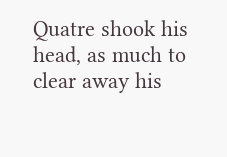Quatre shook his head, as much to clear away his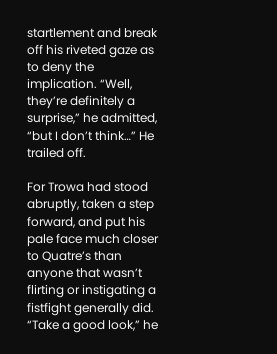startlement and break off his riveted gaze as to deny the implication. “Well, they’re definitely a surprise,” he admitted, “but I don’t think…” He trailed off.

For Trowa had stood abruptly, taken a step forward, and put his pale face much closer to Quatre’s than anyone that wasn’t flirting or instigating a fistfight generally did. “Take a good look,” he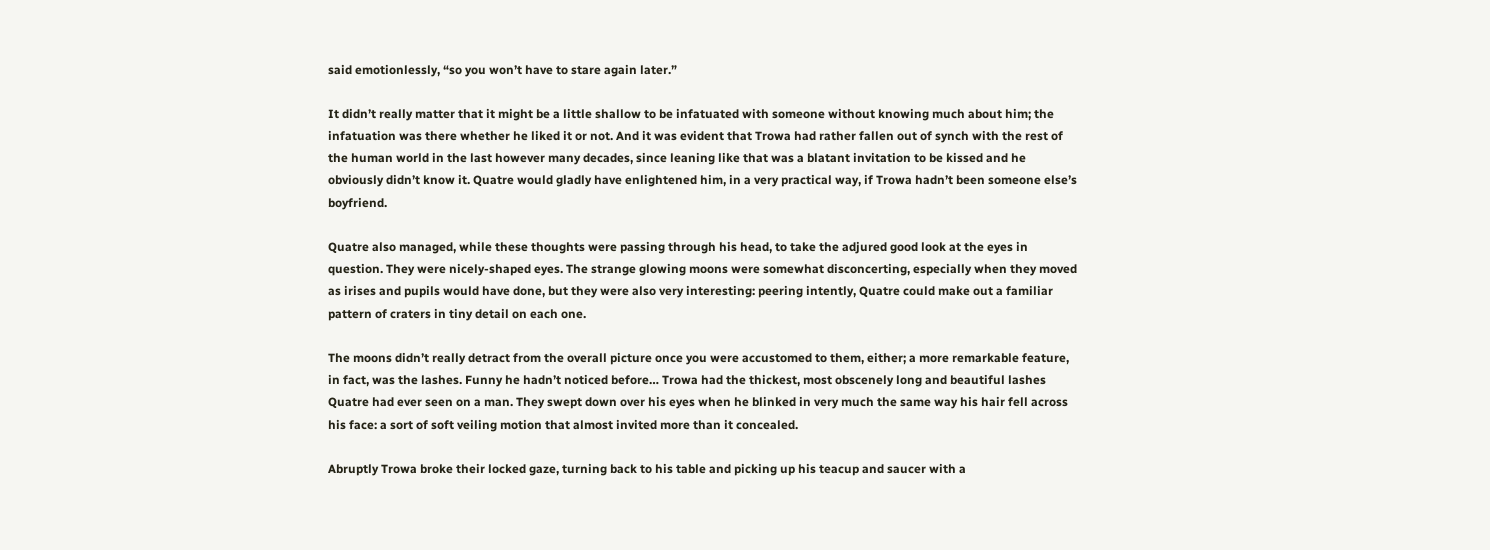said emotionlessly, “so you won’t have to stare again later.”

It didn’t really matter that it might be a little shallow to be infatuated with someone without knowing much about him; the infatuation was there whether he liked it or not. And it was evident that Trowa had rather fallen out of synch with the rest of the human world in the last however many decades, since leaning like that was a blatant invitation to be kissed and he obviously didn’t know it. Quatre would gladly have enlightened him, in a very practical way, if Trowa hadn’t been someone else’s boyfriend.

Quatre also managed, while these thoughts were passing through his head, to take the adjured good look at the eyes in question. They were nicely-shaped eyes. The strange glowing moons were somewhat disconcerting, especially when they moved as irises and pupils would have done, but they were also very interesting: peering intently, Quatre could make out a familiar pattern of craters in tiny detail on each one.

The moons didn’t really detract from the overall picture once you were accustomed to them, either; a more remarkable feature, in fact, was the lashes. Funny he hadn’t noticed before… Trowa had the thickest, most obscenely long and beautiful lashes Quatre had ever seen on a man. They swept down over his eyes when he blinked in very much the same way his hair fell across his face: a sort of soft veiling motion that almost invited more than it concealed.

Abruptly Trowa broke their locked gaze, turning back to his table and picking up his teacup and saucer with a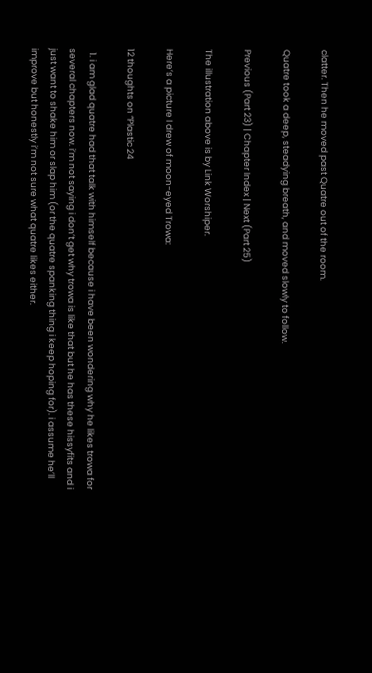clatter. Then he moved past Quatre out of the room.

Quatre took a deep, steadying breath, and moved slowly to follow.

Previous (Part 23) | Chapter Index | Next (Part 25)

The illustration above is by Link Worshiper.

Here’s a picture I drew of moon-eyed Trowa:

12 thoughts on “Plastic 24

  1. i am glad quatre had that talk with himself because i have been wondering why he likes trowa for several chapters now. i’m not saying i don’t get why trowa is like that but he has these hissyfits and i just want to shake him or slap him (or the quatre spanking thing i keep hoping for). i assume he’ll improve but honestly i’m not sure what quatre likes either.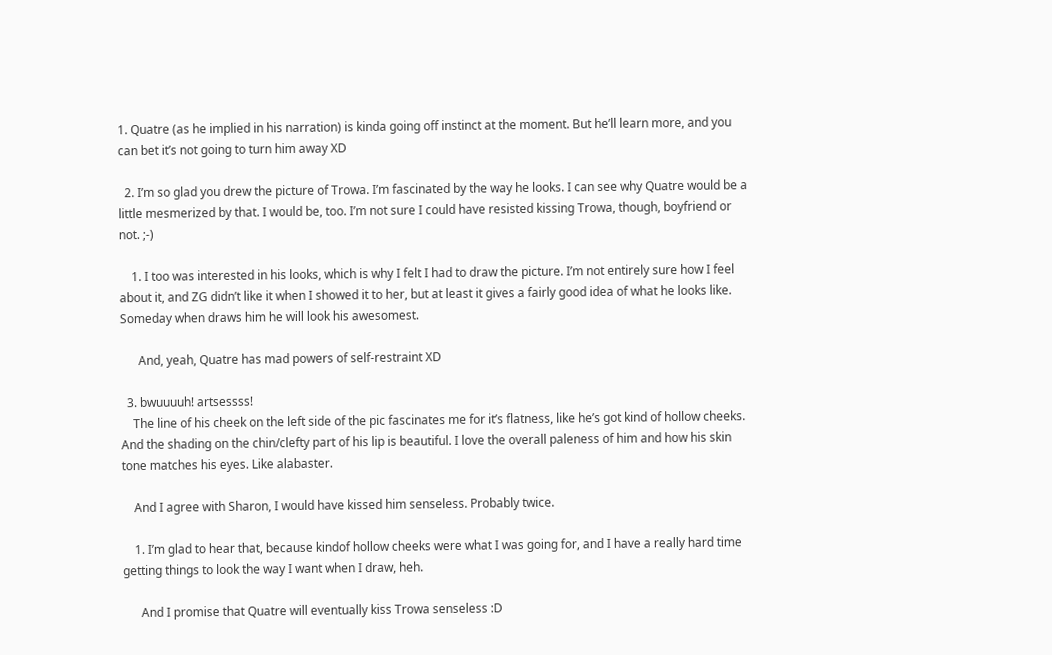1. Quatre (as he implied in his narration) is kinda going off instinct at the moment. But he’ll learn more, and you can bet it’s not going to turn him away XD

  2. I’m so glad you drew the picture of Trowa. I’m fascinated by the way he looks. I can see why Quatre would be a little mesmerized by that. I would be, too. I’m not sure I could have resisted kissing Trowa, though, boyfriend or not. ;-)

    1. I too was interested in his looks, which is why I felt I had to draw the picture. I’m not entirely sure how I feel about it, and ZG didn’t like it when I showed it to her, but at least it gives a fairly good idea of what he looks like. Someday when draws him he will look his awesomest.

      And, yeah, Quatre has mad powers of self-restraint XD

  3. bwuuuuh! artsessss!
    The line of his cheek on the left side of the pic fascinates me for it’s flatness, like he’s got kind of hollow cheeks. And the shading on the chin/clefty part of his lip is beautiful. I love the overall paleness of him and how his skin tone matches his eyes. Like alabaster.

    And I agree with Sharon, I would have kissed him senseless. Probably twice.

    1. I’m glad to hear that, because kindof hollow cheeks were what I was going for, and I have a really hard time getting things to look the way I want when I draw, heh.

      And I promise that Quatre will eventually kiss Trowa senseless :D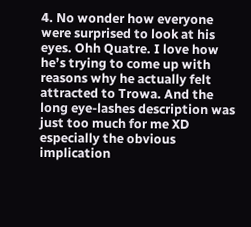4. No wonder how everyone were surprised to look at his eyes. Ohh Quatre. I love how he’s trying to come up with reasons why he actually felt attracted to Trowa. And the long eye-lashes description was just too much for me XD especially the obvious implication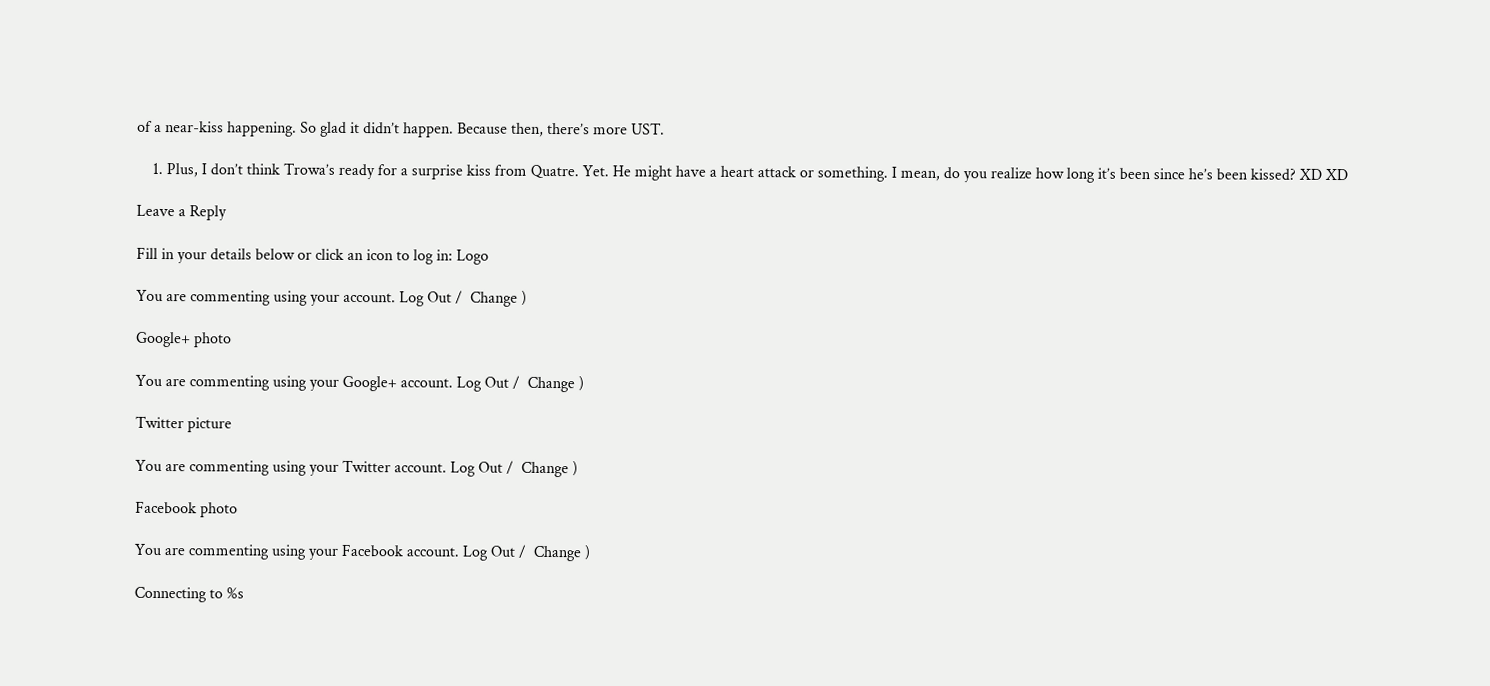of a near-kiss happening. So glad it didn’t happen. Because then, there’s more UST.

    1. Plus, I don’t think Trowa’s ready for a surprise kiss from Quatre. Yet. He might have a heart attack or something. I mean, do you realize how long it’s been since he’s been kissed? XD XD

Leave a Reply

Fill in your details below or click an icon to log in: Logo

You are commenting using your account. Log Out /  Change )

Google+ photo

You are commenting using your Google+ account. Log Out /  Change )

Twitter picture

You are commenting using your Twitter account. Log Out /  Change )

Facebook photo

You are commenting using your Facebook account. Log Out /  Change )

Connecting to %s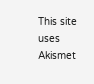This site uses Akismet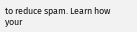to reduce spam. Learn how your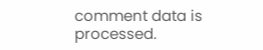comment data is processed.